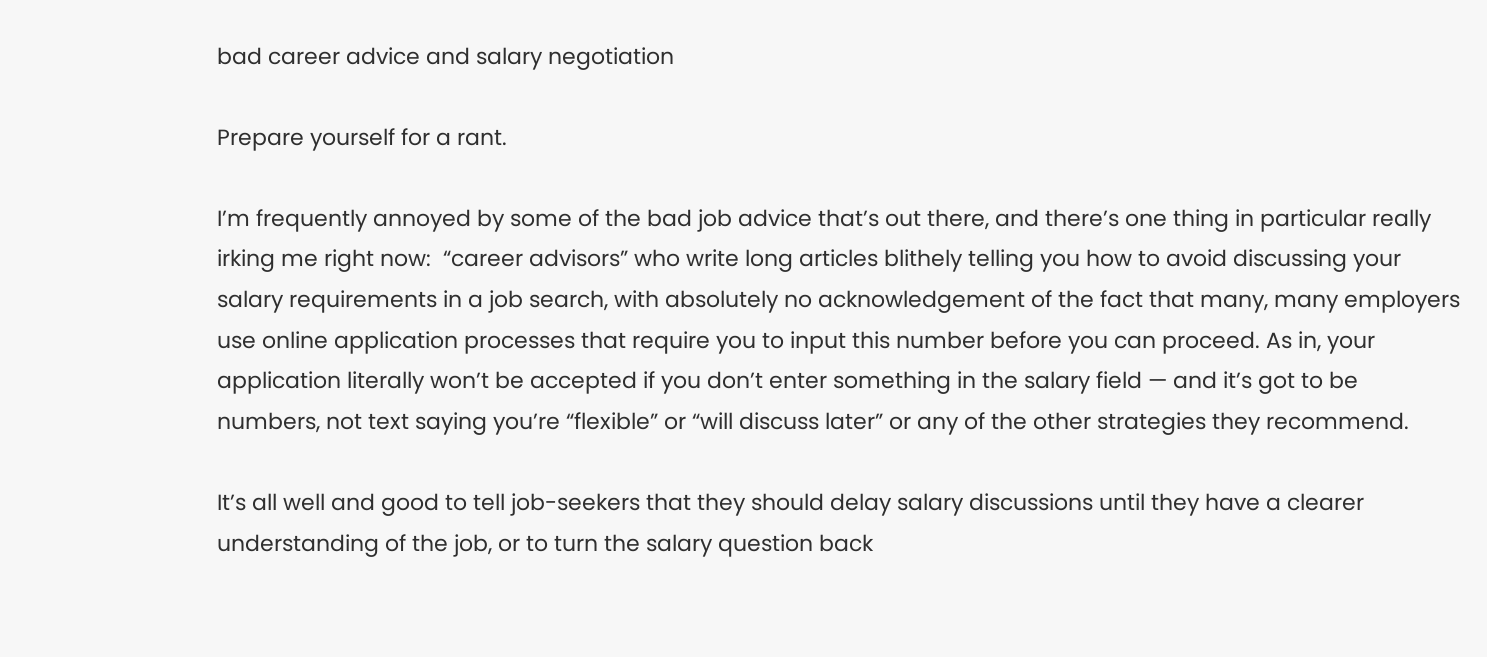bad career advice and salary negotiation

Prepare yourself for a rant.

I’m frequently annoyed by some of the bad job advice that’s out there, and there’s one thing in particular really irking me right now:  “career advisors” who write long articles blithely telling you how to avoid discussing your salary requirements in a job search, with absolutely no acknowledgement of the fact that many, many employers use online application processes that require you to input this number before you can proceed. As in, your application literally won’t be accepted if you don’t enter something in the salary field — and it’s got to be numbers, not text saying you’re “flexible” or “will discuss later” or any of the other strategies they recommend.

It’s all well and good to tell job-seekers that they should delay salary discussions until they have a clearer understanding of the job, or to turn the salary question back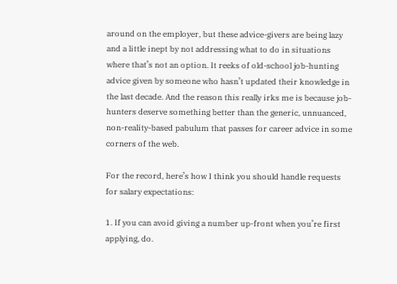around on the employer, but these advice-givers are being lazy and a little inept by not addressing what to do in situations where that’s not an option. It reeks of old-school job-hunting advice given by someone who hasn’t updated their knowledge in the last decade. And the reason this really irks me is because job-hunters deserve something better than the generic, unnuanced, non-reality-based pabulum that passes for career advice in some corners of the web.

For the record, here’s how I think you should handle requests for salary expectations:

1. If you can avoid giving a number up-front when you’re first applying, do.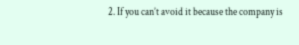2. If you can’t avoid it because the company is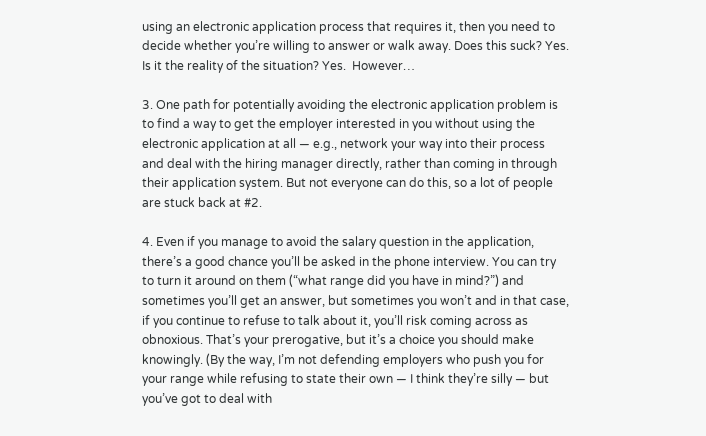using an electronic application process that requires it, then you need to decide whether you’re willing to answer or walk away. Does this suck? Yes. Is it the reality of the situation? Yes.  However…

3. One path for potentially avoiding the electronic application problem is to find a way to get the employer interested in you without using the electronic application at all — e.g., network your way into their process and deal with the hiring manager directly, rather than coming in through their application system. But not everyone can do this, so a lot of people are stuck back at #2.

4. Even if you manage to avoid the salary question in the application, there’s a good chance you’ll be asked in the phone interview. You can try to turn it around on them (“what range did you have in mind?”) and sometimes you’ll get an answer, but sometimes you won’t and in that case, if you continue to refuse to talk about it, you’ll risk coming across as obnoxious. That’s your prerogative, but it’s a choice you should make knowingly. (By the way, I’m not defending employers who push you for your range while refusing to state their own — I think they’re silly — but you’ve got to deal with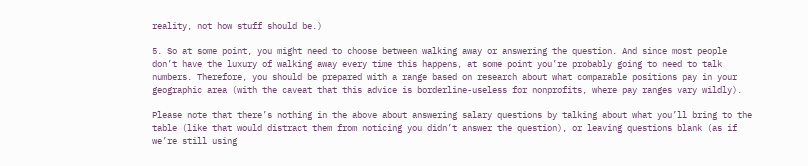reality, not how stuff should be.)

5. So at some point, you might need to choose between walking away or answering the question. And since most people don’t have the luxury of walking away every time this happens, at some point you’re probably going to need to talk numbers. Therefore, you should be prepared with a range based on research about what comparable positions pay in your geographic area (with the caveat that this advice is borderline-useless for nonprofits, where pay ranges vary wildly).

Please note that there’s nothing in the above about answering salary questions by talking about what you’ll bring to the table (like that would distract them from noticing you didn’t answer the question), or leaving questions blank (as if we’re still using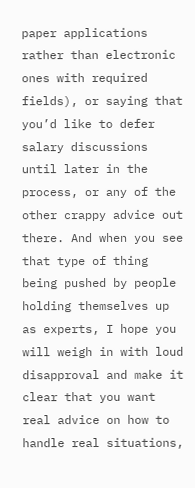paper applications rather than electronic ones with required fields), or saying that you’d like to defer salary discussions until later in the process, or any of the other crappy advice out there. And when you see that type of thing being pushed by people holding themselves up as experts, I hope you will weigh in with loud disapproval and make it clear that you want real advice on how to handle real situations,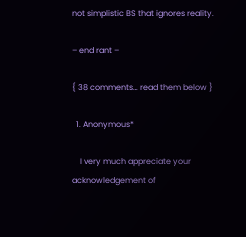not simplistic BS that ignores reality.

– end rant –

{ 38 comments… read them below }

  1. Anonymous*

    I very much appreciate your acknowledgement of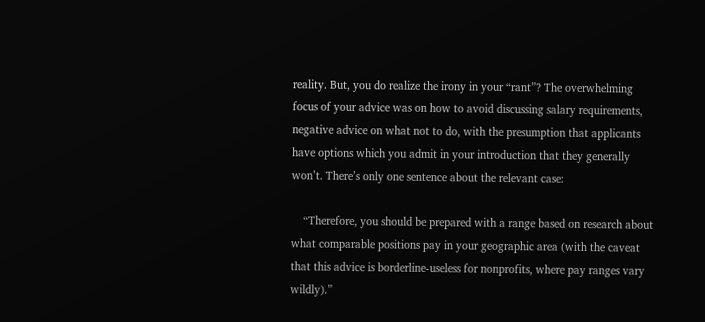reality. But, you do realize the irony in your “rant”? The overwhelming focus of your advice was on how to avoid discussing salary requirements, negative advice on what not to do, with the presumption that applicants have options which you admit in your introduction that they generally won’t. There’s only one sentence about the relevant case:

    “Therefore, you should be prepared with a range based on research about what comparable positions pay in your geographic area (with the caveat that this advice is borderline-useless for nonprofits, where pay ranges vary wildly).”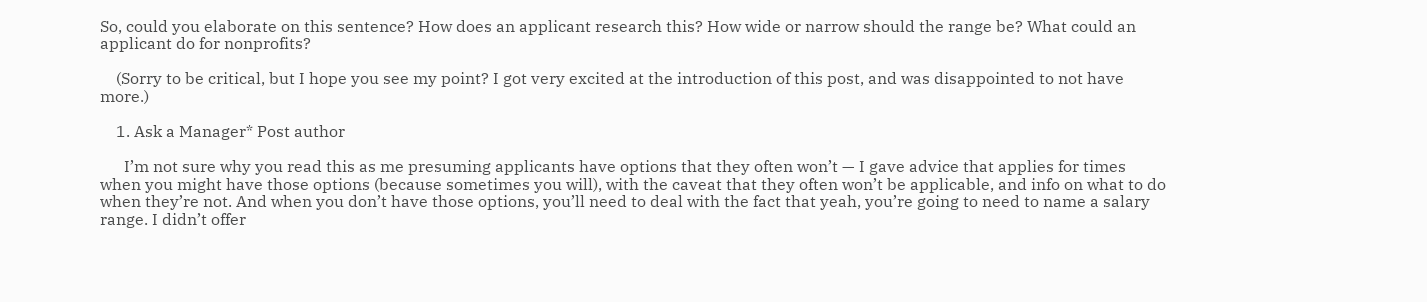So, could you elaborate on this sentence? How does an applicant research this? How wide or narrow should the range be? What could an applicant do for nonprofits?

    (Sorry to be critical, but I hope you see my point? I got very excited at the introduction of this post, and was disappointed to not have more.)

    1. Ask a Manager* Post author

      I’m not sure why you read this as me presuming applicants have options that they often won’t — I gave advice that applies for times when you might have those options (because sometimes you will), with the caveat that they often won’t be applicable, and info on what to do when they’re not. And when you don’t have those options, you’ll need to deal with the fact that yeah, you’re going to need to name a salary range. I didn’t offer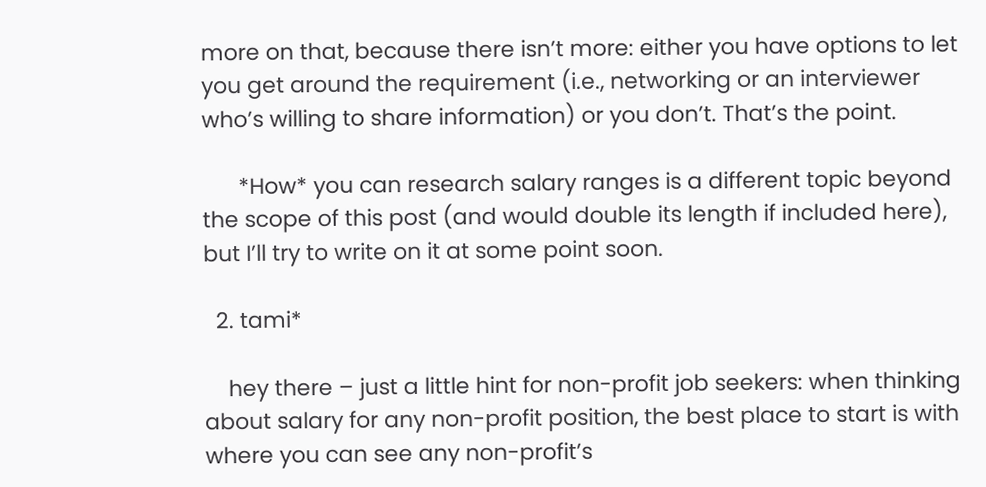more on that, because there isn’t more: either you have options to let you get around the requirement (i.e., networking or an interviewer who’s willing to share information) or you don’t. That’s the point.

      *How* you can research salary ranges is a different topic beyond the scope of this post (and would double its length if included here), but I’ll try to write on it at some point soon.

  2. tami*

    hey there – just a little hint for non-profit job seekers: when thinking about salary for any non-profit position, the best place to start is with where you can see any non-profit’s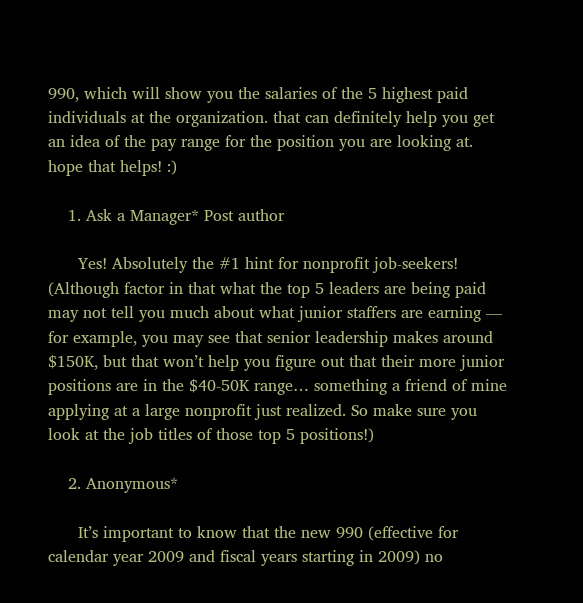990, which will show you the salaries of the 5 highest paid individuals at the organization. that can definitely help you get an idea of the pay range for the position you are looking at. hope that helps! :)

    1. Ask a Manager* Post author

      Yes! Absolutely the #1 hint for nonprofit job-seekers! (Although factor in that what the top 5 leaders are being paid may not tell you much about what junior staffers are earning — for example, you may see that senior leadership makes around $150K, but that won’t help you figure out that their more junior positions are in the $40-50K range… something a friend of mine applying at a large nonprofit just realized. So make sure you look at the job titles of those top 5 positions!)

    2. Anonymous*

      It’s important to know that the new 990 (effective for calendar year 2009 and fiscal years starting in 2009) no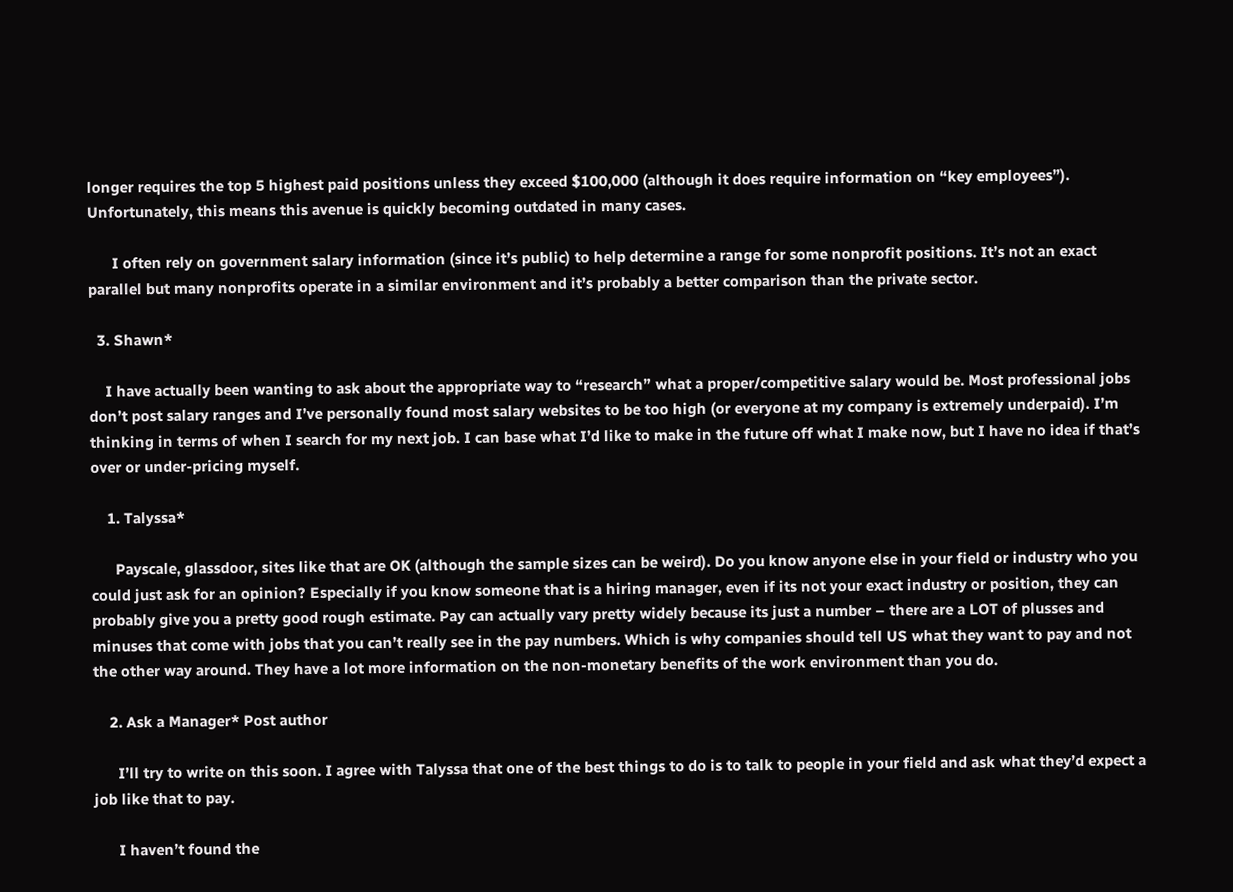longer requires the top 5 highest paid positions unless they exceed $100,000 (although it does require information on “key employees”). Unfortunately, this means this avenue is quickly becoming outdated in many cases.

      I often rely on government salary information (since it’s public) to help determine a range for some nonprofit positions. It’s not an exact parallel but many nonprofits operate in a similar environment and it’s probably a better comparison than the private sector.

  3. Shawn*

    I have actually been wanting to ask about the appropriate way to “research” what a proper/competitive salary would be. Most professional jobs don’t post salary ranges and I’ve personally found most salary websites to be too high (or everyone at my company is extremely underpaid). I’m thinking in terms of when I search for my next job. I can base what I’d like to make in the future off what I make now, but I have no idea if that’s over or under-pricing myself.

    1. Talyssa*

      Payscale, glassdoor, sites like that are OK (although the sample sizes can be weird). Do you know anyone else in your field or industry who you could just ask for an opinion? Especially if you know someone that is a hiring manager, even if its not your exact industry or position, they can probably give you a pretty good rough estimate. Pay can actually vary pretty widely because its just a number – there are a LOT of plusses and minuses that come with jobs that you can’t really see in the pay numbers. Which is why companies should tell US what they want to pay and not the other way around. They have a lot more information on the non-monetary benefits of the work environment than you do.

    2. Ask a Manager* Post author

      I’ll try to write on this soon. I agree with Talyssa that one of the best things to do is to talk to people in your field and ask what they’d expect a job like that to pay.

      I haven’t found the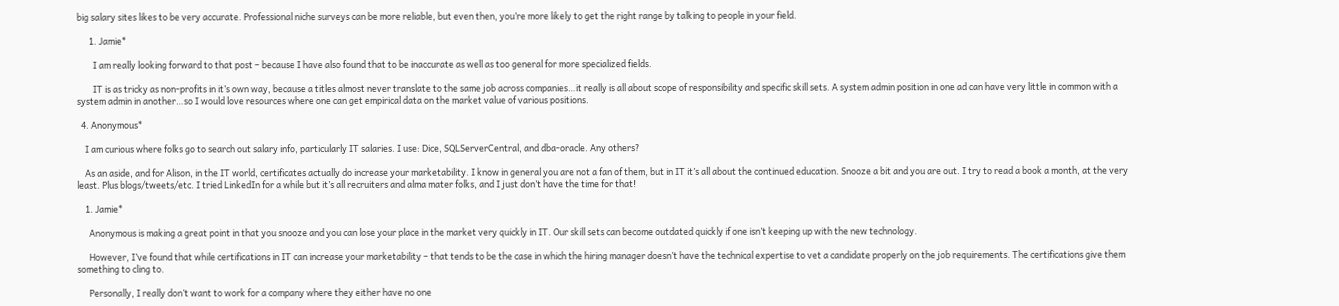big salary sites likes to be very accurate. Professional niche surveys can be more reliable, but even then, you’re more likely to get the right range by talking to people in your field.

      1. Jamie*

        I am really looking forward to that post – because I have also found that to be inaccurate as well as too general for more specialized fields.

        IT is as tricky as non-profits in it’s own way, because a titles almost never translate to the same job across companies…it really is all about scope of responsibility and specific skill sets. A system admin position in one ad can have very little in common with a system admin in another…so I would love resources where one can get empirical data on the market value of various positions.

  4. Anonymous*

    I am curious where folks go to search out salary info, particularly IT salaries. I use: Dice, SQLServerCentral, and dba-oracle. Any others?

    As an aside, and for Alison, in the IT world, certificates actually do increase your marketability. I know in general you are not a fan of them, but in IT it’s all about the continued education. Snooze a bit and you are out. I try to read a book a month, at the very least. Plus blogs/tweets/etc. I tried LinkedIn for a while but it’s all recruiters and alma mater folks, and I just don’t have the time for that!

    1. Jamie*

      Anonymous is making a great point in that you snooze and you can lose your place in the market very quickly in IT. Our skill sets can become outdated quickly if one isn’t keeping up with the new technology.

      However, I’ve found that while certifications in IT can increase your marketability – that tends to be the case in which the hiring manager doesn’t have the technical expertise to vet a candidate properly on the job requirements. The certifications give them something to cling to.

      Personally, I really don’t want to work for a company where they either have no one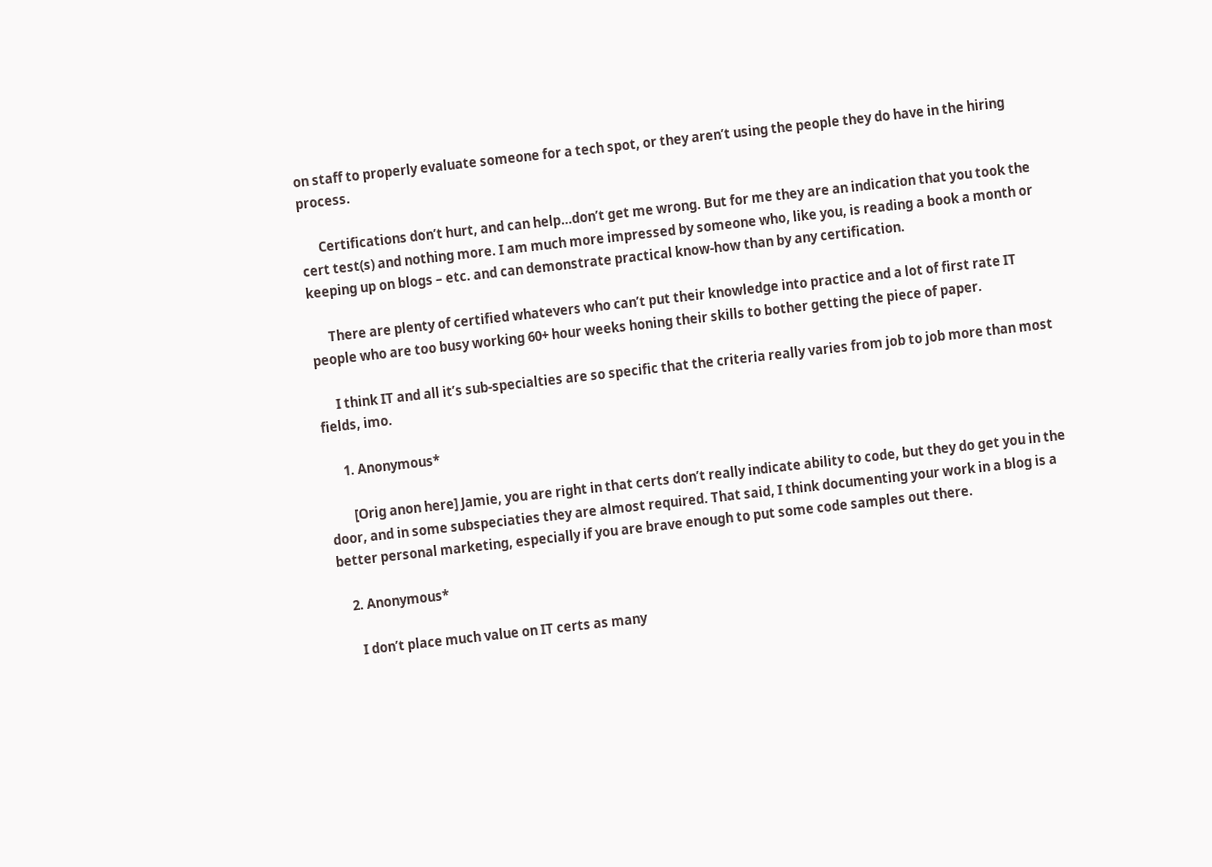on staff to properly evaluate someone for a tech spot, or they aren’t using the people they do have in the hiring process.

      Certifications don’t hurt, and can help…don’t get me wrong. But for me they are an indication that you took the cert test(s) and nothing more. I am much more impressed by someone who, like you, is reading a book a month or keeping up on blogs – etc. and can demonstrate practical know-how than by any certification.

      There are plenty of certified whatevers who can’t put their knowledge into practice and a lot of first rate IT people who are too busy working 60+ hour weeks honing their skills to bother getting the piece of paper.

      I think IT and all it’s sub-specialties are so specific that the criteria really varies from job to job more than most fields, imo.

      1. Anonymous*

        [Orig anon here] Jamie, you are right in that certs don’t really indicate ability to code, but they do get you in the door, and in some subspeciaties they are almost required. That said, I think documenting your work in a blog is a better personal marketing, especially if you are brave enough to put some code samples out there.

    2. Anonymous*

      I don’t place much value on IT certs as many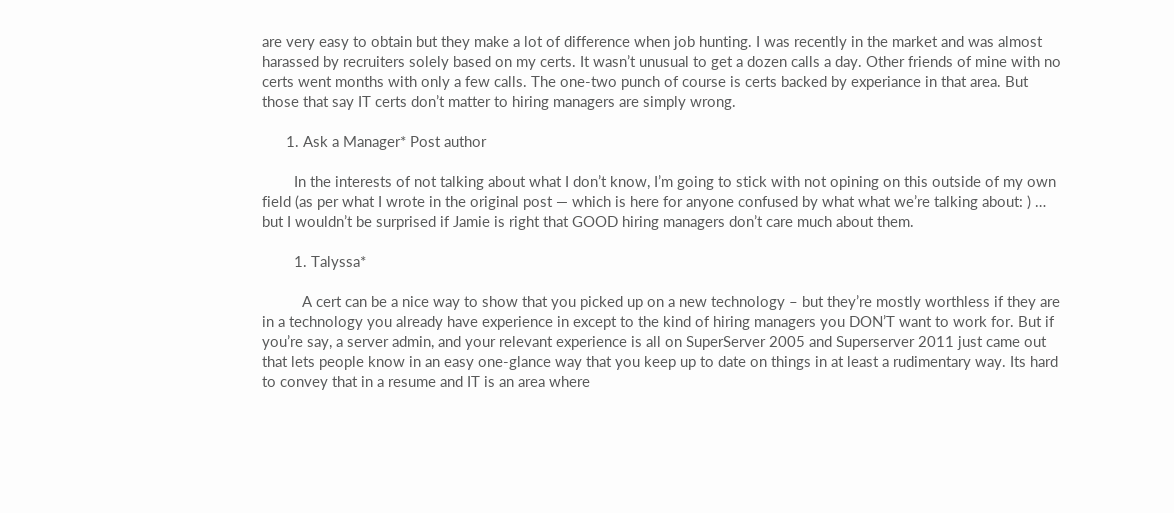are very easy to obtain but they make a lot of difference when job hunting. I was recently in the market and was almost harassed by recruiters solely based on my certs. It wasn’t unusual to get a dozen calls a day. Other friends of mine with no certs went months with only a few calls. The one-two punch of course is certs backed by experiance in that area. But those that say IT certs don’t matter to hiring managers are simply wrong.

      1. Ask a Manager* Post author

        In the interests of not talking about what I don’t know, I’m going to stick with not opining on this outside of my own field (as per what I wrote in the original post — which is here for anyone confused by what what we’re talking about: ) … but I wouldn’t be surprised if Jamie is right that GOOD hiring managers don’t care much about them.

        1. Talyssa*

          A cert can be a nice way to show that you picked up on a new technology – but they’re mostly worthless if they are in a technology you already have experience in except to the kind of hiring managers you DON’T want to work for. But if you’re say, a server admin, and your relevant experience is all on SuperServer 2005 and Superserver 2011 just came out that lets people know in an easy one-glance way that you keep up to date on things in at least a rudimentary way. Its hard to convey that in a resume and IT is an area where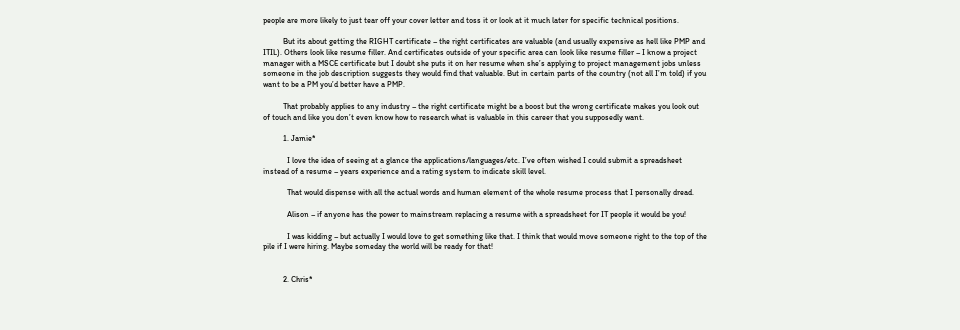people are more likely to just tear off your cover letter and toss it or look at it much later for specific technical positions.

          But its about getting the RIGHT certificate – the right certificates are valuable (and usually expensive as hell like PMP and ITIL). Others look like resume filler. And certificates outside of your specific area can look like resume filler – I know a project manager with a MSCE certificate but I doubt she puts it on her resume when she’s applying to project management jobs unless someone in the job description suggests they would find that valuable. But in certain parts of the country (not all I’m told) if you want to be a PM you’d better have a PMP.

          That probably applies to any industry – the right certificate might be a boost but the wrong certificate makes you look out of touch and like you don’t even know how to research what is valuable in this career that you supposedly want.

          1. Jamie*

            I love the idea of seeing at a glance the applications/languages/etc. I’ve often wished I could submit a spreadsheet instead of a resume – years experience and a rating system to indicate skill level.

            That would dispense with all the actual words and human element of the whole resume process that I personally dread.

            Alison – if anyone has the power to mainstream replacing a resume with a spreadsheet for IT people it would be you!

            I was kidding – but actually I would love to get something like that. I think that would move someone right to the top of the pile if I were hiring. Maybe someday the world will be ready for that!


          2. Chris*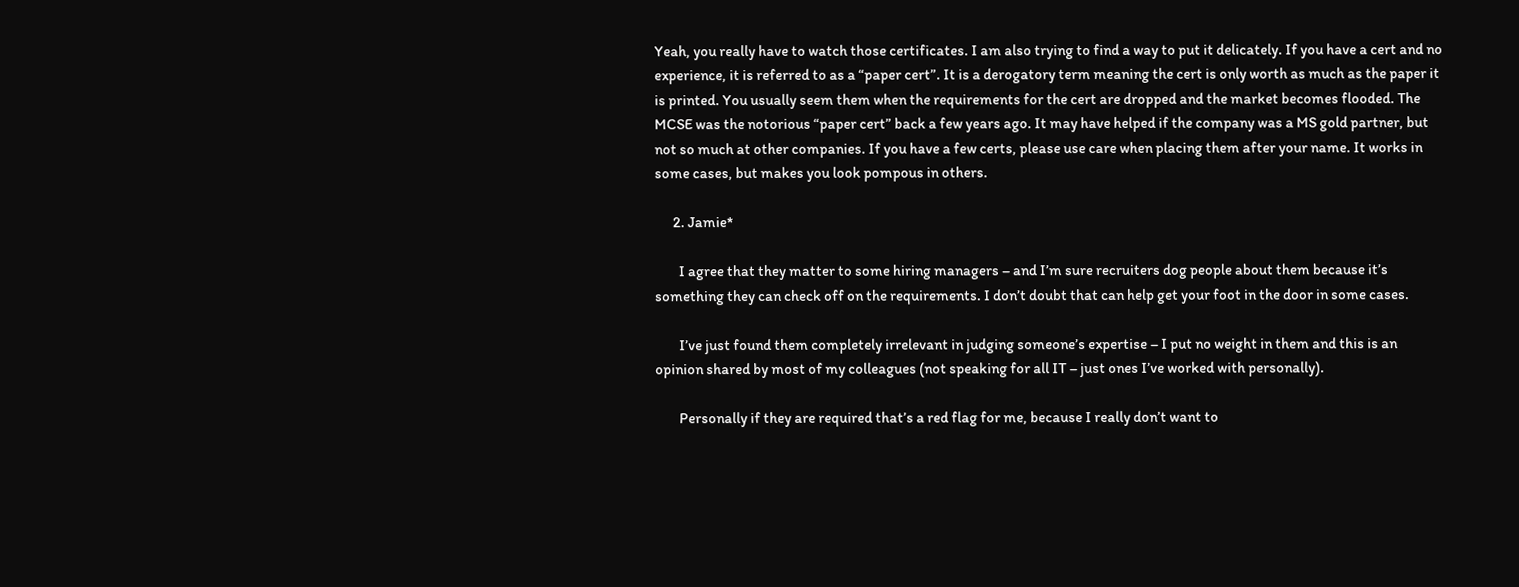Yeah, you really have to watch those certificates. I am also trying to find a way to put it delicately. If you have a cert and no experience, it is referred to as a “paper cert”. It is a derogatory term meaning the cert is only worth as much as the paper it is printed. You usually seem them when the requirements for the cert are dropped and the market becomes flooded. The MCSE was the notorious “paper cert” back a few years ago. It may have helped if the company was a MS gold partner, but not so much at other companies. If you have a few certs, please use care when placing them after your name. It works in some cases, but makes you look pompous in others.

      2. Jamie*

        I agree that they matter to some hiring managers – and I’m sure recruiters dog people about them because it’s something they can check off on the requirements. I don’t doubt that can help get your foot in the door in some cases.

        I’ve just found them completely irrelevant in judging someone’s expertise – I put no weight in them and this is an opinion shared by most of my colleagues (not speaking for all IT – just ones I’ve worked with personally).

        Personally if they are required that’s a red flag for me, because I really don’t want to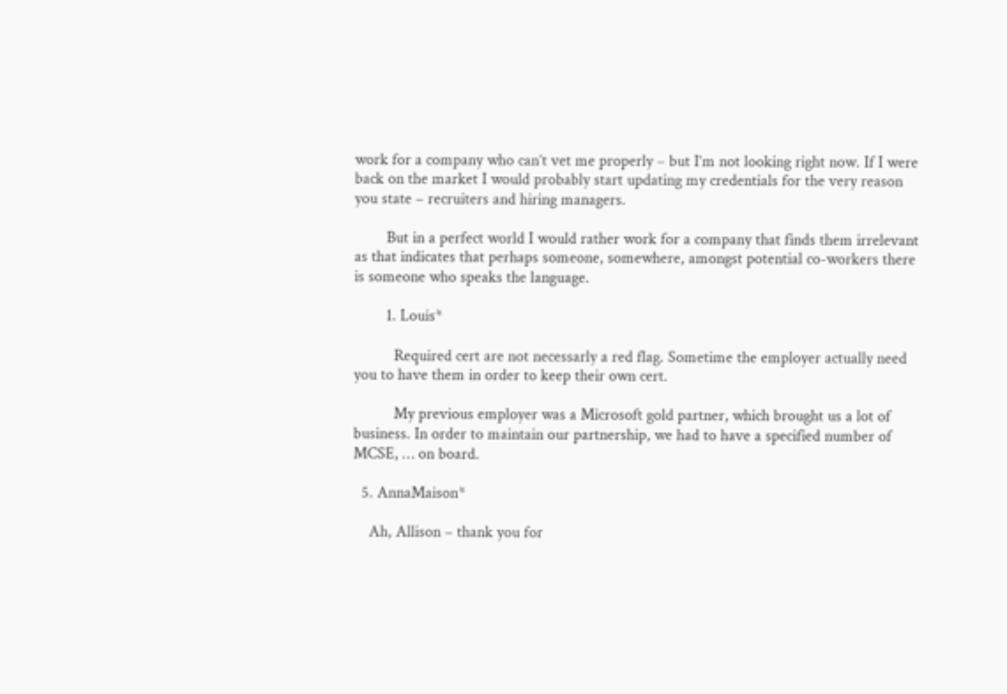work for a company who can’t vet me properly – but I’m not looking right now. If I were back on the market I would probably start updating my credentials for the very reason you state – recruiters and hiring managers.

        But in a perfect world I would rather work for a company that finds them irrelevant as that indicates that perhaps someone, somewhere, amongst potential co-workers there is someone who speaks the language.

        1. Louis*

          Required cert are not necessarly a red flag. Sometime the employer actually need you to have them in order to keep their own cert.

          My previous employer was a Microsoft gold partner, which brought us a lot of business. In order to maintain our partnership, we had to have a specified number of MCSE, … on board.

  5. AnnaMaison*

    Ah, Allison – thank you for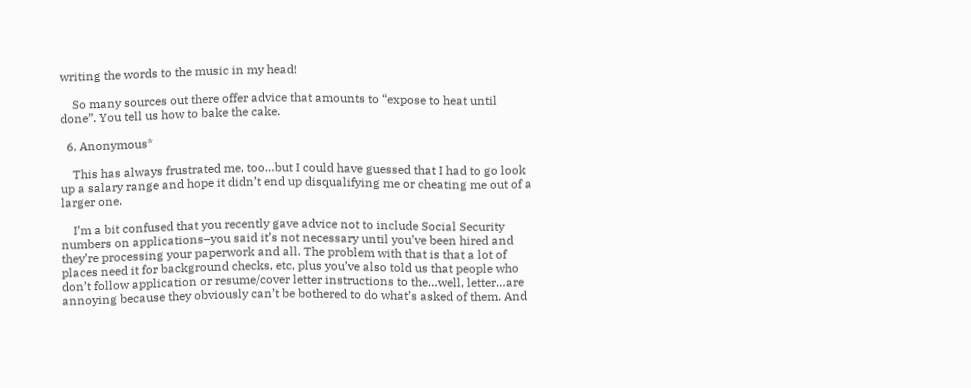writing the words to the music in my head!

    So many sources out there offer advice that amounts to “expose to heat until done”. You tell us how to bake the cake.

  6. Anonymous*

    This has always frustrated me, too…but I could have guessed that I had to go look up a salary range and hope it didn’t end up disqualifying me or cheating me out of a larger one.

    I’m a bit confused that you recently gave advice not to include Social Security numbers on applications–you said it’s not necessary until you’ve been hired and they’re processing your paperwork and all. The problem with that is that a lot of places need it for background checks, etc, plus you’ve also told us that people who don’t follow application or resume/cover letter instructions to the…well, letter…are annoying because they obviously can’t be bothered to do what’s asked of them. And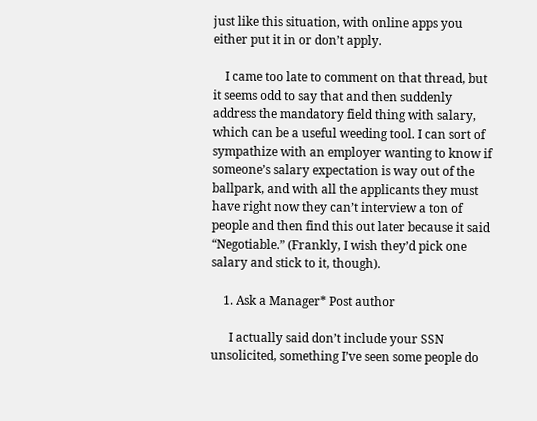just like this situation, with online apps you either put it in or don’t apply.

    I came too late to comment on that thread, but it seems odd to say that and then suddenly address the mandatory field thing with salary, which can be a useful weeding tool. I can sort of sympathize with an employer wanting to know if someone’s salary expectation is way out of the ballpark, and with all the applicants they must have right now they can’t interview a ton of people and then find this out later because it said “Negotiable.” (Frankly, I wish they’d pick one salary and stick to it, though).

    1. Ask a Manager* Post author

      I actually said don’t include your SSN unsolicited, something I’ve seen some people do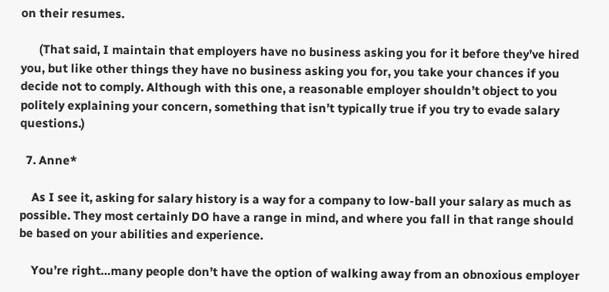on their resumes.

      (That said, I maintain that employers have no business asking you for it before they’ve hired you, but like other things they have no business asking you for, you take your chances if you decide not to comply. Although with this one, a reasonable employer shouldn’t object to you politely explaining your concern, something that isn’t typically true if you try to evade salary questions.)

  7. Anne*

    As I see it, asking for salary history is a way for a company to low-ball your salary as much as possible. They most certainly DO have a range in mind, and where you fall in that range should be based on your abilities and experience.

    You’re right…many people don’t have the option of walking away from an obnoxious employer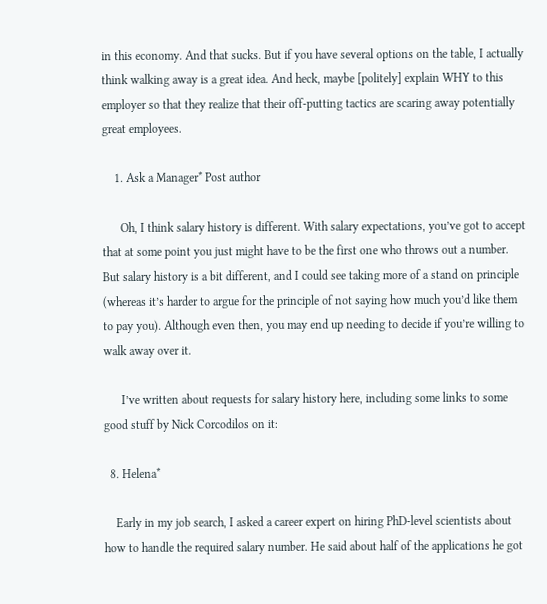in this economy. And that sucks. But if you have several options on the table, I actually think walking away is a great idea. And heck, maybe [politely] explain WHY to this employer so that they realize that their off-putting tactics are scaring away potentially great employees.

    1. Ask a Manager* Post author

      Oh, I think salary history is different. With salary expectations, you’ve got to accept that at some point you just might have to be the first one who throws out a number. But salary history is a bit different, and I could see taking more of a stand on principle (whereas it’s harder to argue for the principle of not saying how much you’d like them to pay you). Although even then, you may end up needing to decide if you’re willing to walk away over it.

      I’ve written about requests for salary history here, including some links to some good stuff by Nick Corcodilos on it:

  8. Helena*

    Early in my job search, I asked a career expert on hiring PhD-level scientists about how to handle the required salary number. He said about half of the applications he got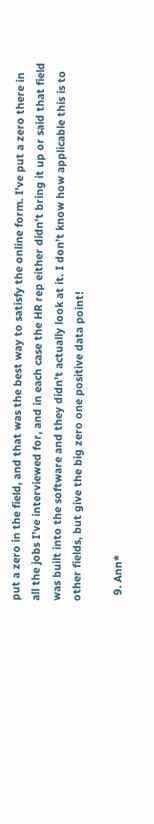put a zero in the field, and that was the best way to satisfy the online form. I’ve put a zero there in all the jobs I’ve interviewed for, and in each case the HR rep either didn’t bring it up or said that field was built into the software and they didn’t actually look at it. I don’t know how applicable this is to other fields, but give the big zero one positive data point!

  9. Ann*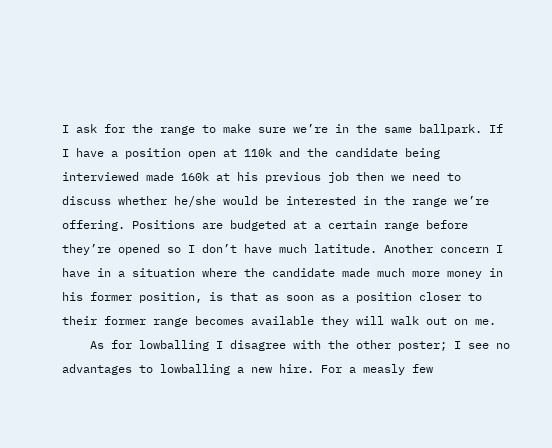I ask for the range to make sure we’re in the same ballpark. If I have a position open at 110k and the candidate being interviewed made 160k at his previous job then we need to discuss whether he/she would be interested in the range we’re offering. Positions are budgeted at a certain range before they’re opened so I don’t have much latitude. Another concern I have in a situation where the candidate made much more money in his former position, is that as soon as a position closer to their former range becomes available they will walk out on me.
    As for lowballing I disagree with the other poster; I see no advantages to lowballing a new hire. For a measly few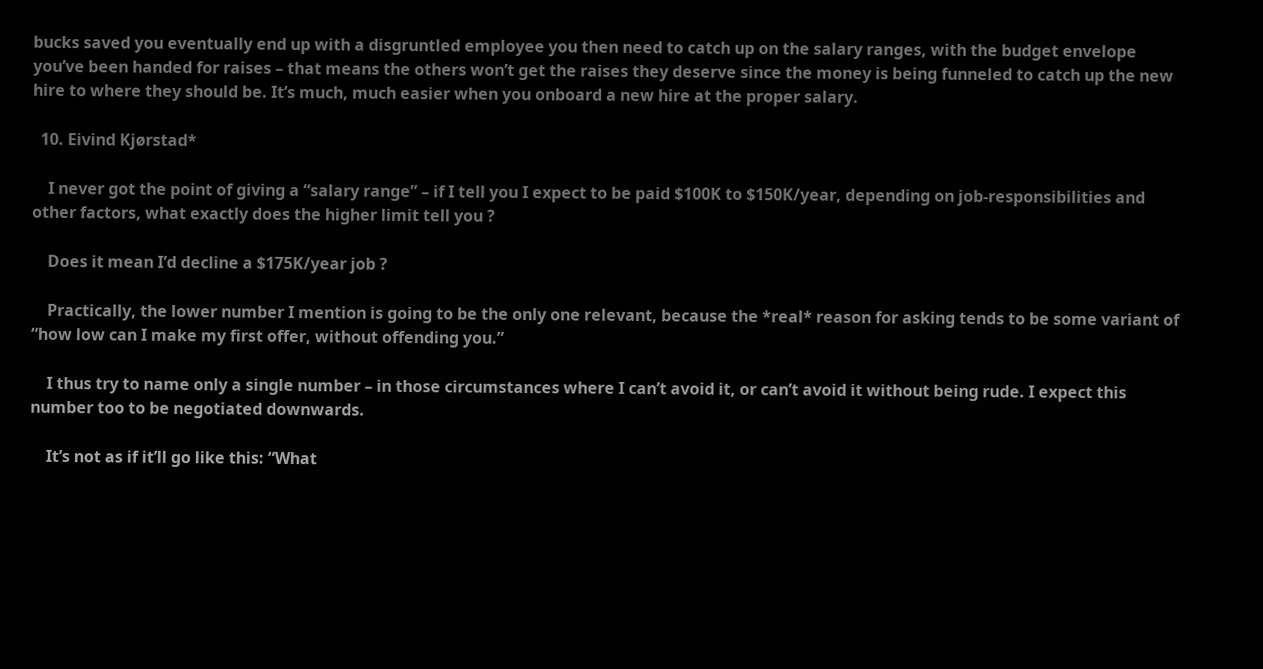bucks saved you eventually end up with a disgruntled employee you then need to catch up on the salary ranges, with the budget envelope you’ve been handed for raises – that means the others won’t get the raises they deserve since the money is being funneled to catch up the new hire to where they should be. It’s much, much easier when you onboard a new hire at the proper salary.

  10. Eivind Kjørstad*

    I never got the point of giving a “salary range” – if I tell you I expect to be paid $100K to $150K/year, depending on job-responsibilities and other factors, what exactly does the higher limit tell you ?

    Does it mean I’d decline a $175K/year job ?

    Practically, the lower number I mention is going to be the only one relevant, because the *real* reason for asking tends to be some variant of “how low can I make my first offer, without offending you.”

    I thus try to name only a single number – in those circumstances where I can’t avoid it, or can’t avoid it without being rude. I expect this number too to be negotiated downwards.

    It’s not as if it’ll go like this: “What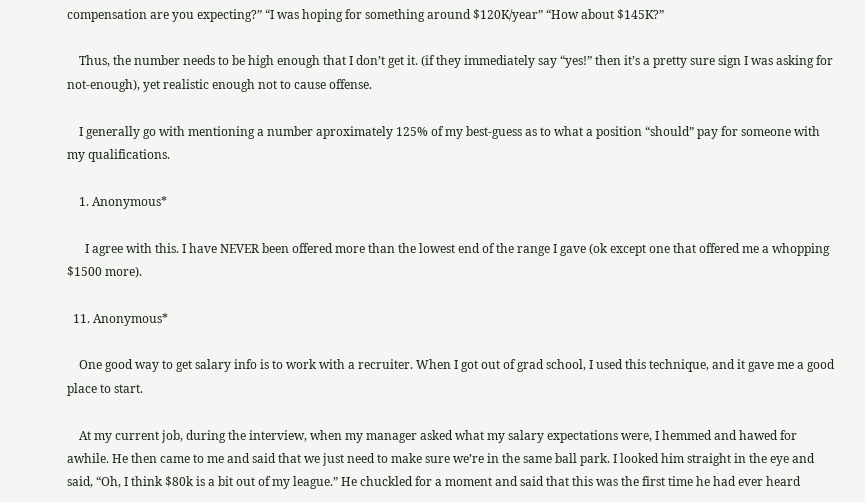compensation are you expecting?” “I was hoping for something around $120K/year” “How about $145K?”

    Thus, the number needs to be high enough that I don’t get it. (if they immediately say “yes!” then it’s a pretty sure sign I was asking for not-enough), yet realistic enough not to cause offense.

    I generally go with mentioning a number aproximately 125% of my best-guess as to what a position “should” pay for someone with my qualifications.

    1. Anonymous*

      I agree with this. I have NEVER been offered more than the lowest end of the range I gave (ok except one that offered me a whopping $1500 more).

  11. Anonymous*

    One good way to get salary info is to work with a recruiter. When I got out of grad school, I used this technique, and it gave me a good place to start.

    At my current job, during the interview, when my manager asked what my salary expectations were, I hemmed and hawed for awhile. He then came to me and said that we just need to make sure we’re in the same ball park. I looked him straight in the eye and said, “Oh, I think $80k is a bit out of my league.” He chuckled for a moment and said that this was the first time he had ever heard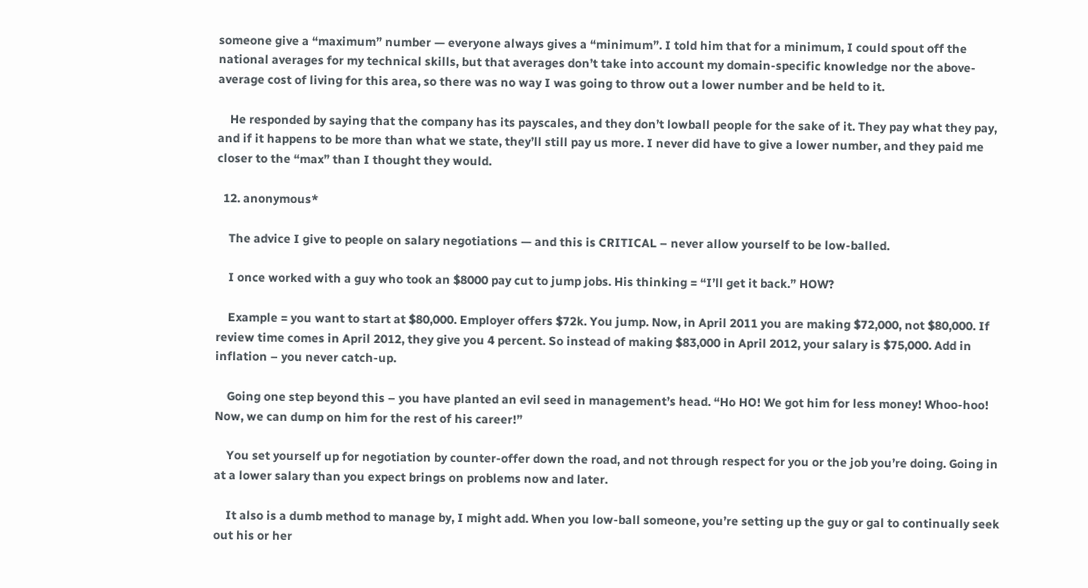someone give a “maximum” number — everyone always gives a “minimum”. I told him that for a minimum, I could spout off the national averages for my technical skills, but that averages don’t take into account my domain-specific knowledge nor the above-average cost of living for this area, so there was no way I was going to throw out a lower number and be held to it.

    He responded by saying that the company has its payscales, and they don’t lowball people for the sake of it. They pay what they pay, and if it happens to be more than what we state, they’ll still pay us more. I never did have to give a lower number, and they paid me closer to the “max” than I thought they would.

  12. anonymous*

    The advice I give to people on salary negotiations — and this is CRITICAL – never allow yourself to be low-balled.

    I once worked with a guy who took an $8000 pay cut to jump jobs. His thinking = “I’ll get it back.” HOW?

    Example = you want to start at $80,000. Employer offers $72k. You jump. Now, in April 2011 you are making $72,000, not $80,000. If review time comes in April 2012, they give you 4 percent. So instead of making $83,000 in April 2012, your salary is $75,000. Add in inflation – you never catch-up.

    Going one step beyond this – you have planted an evil seed in management’s head. “Ho HO! We got him for less money! Whoo-hoo! Now, we can dump on him for the rest of his career!”

    You set yourself up for negotiation by counter-offer down the road, and not through respect for you or the job you’re doing. Going in at a lower salary than you expect brings on problems now and later.

    It also is a dumb method to manage by, I might add. When you low-ball someone, you’re setting up the guy or gal to continually seek out his or her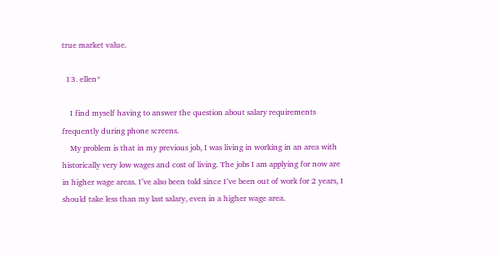true market value.

  13. ellen*

    I find myself having to answer the question about salary requirements frequently during phone screens.
    My problem is that in my previous job, I was living in working in an area with historically very low wages and cost of living. The jobs I am applying for now are in higher wage areas. I’ve also been told since I’ve been out of work for 2 years, I should take less than my last salary, even in a higher wage area.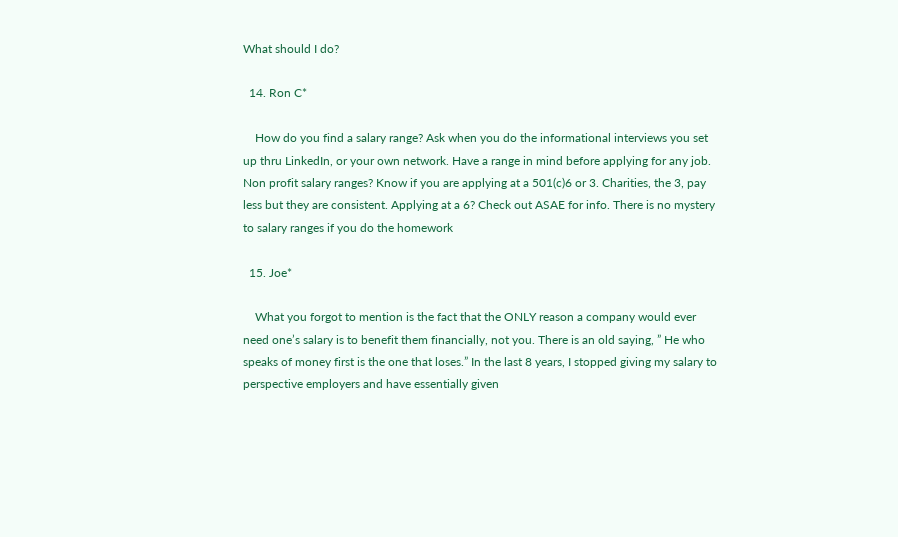What should I do?

  14. Ron C*

    How do you find a salary range? Ask when you do the informational interviews you set up thru LinkedIn, or your own network. Have a range in mind before applying for any job. Non profit salary ranges? Know if you are applying at a 501(c)6 or 3. Charities, the 3, pay less but they are consistent. Applying at a 6? Check out ASAE for info. There is no mystery to salary ranges if you do the homework

  15. Joe*

    What you forgot to mention is the fact that the ONLY reason a company would ever need one’s salary is to benefit them financially, not you. There is an old saying, ” He who speaks of money first is the one that loses.” In the last 8 years, I stopped giving my salary to perspective employers and have essentially given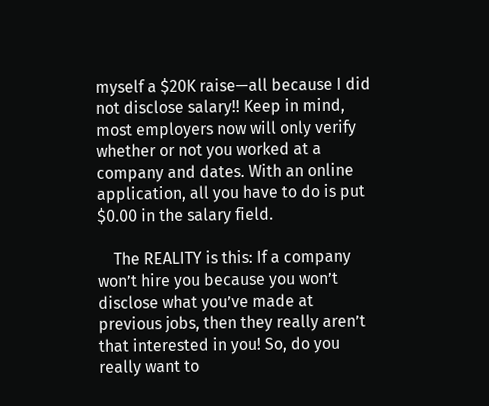myself a $20K raise—all because I did not disclose salary!! Keep in mind, most employers now will only verify whether or not you worked at a company and dates. With an online application, all you have to do is put $0.00 in the salary field.

    The REALITY is this: If a company won’t hire you because you won’t disclose what you’ve made at previous jobs, then they really aren’t that interested in you! So, do you really want to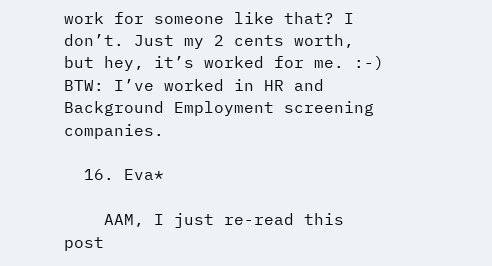work for someone like that? I don’t. Just my 2 cents worth, but hey, it’s worked for me. :-) BTW: I’ve worked in HR and Background Employment screening companies.

  16. Eva*

    AAM, I just re-read this post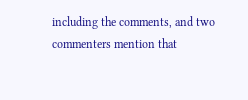including the comments, and two commenters mention that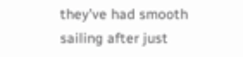they’ve had smooth sailing after just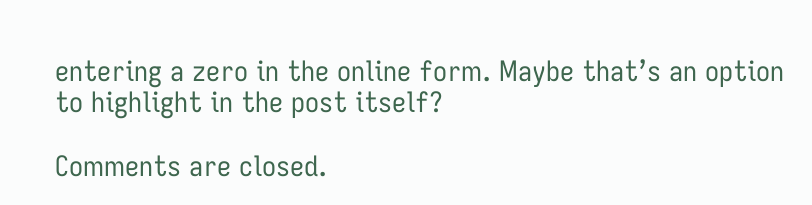entering a zero in the online form. Maybe that’s an option to highlight in the post itself?

Comments are closed.